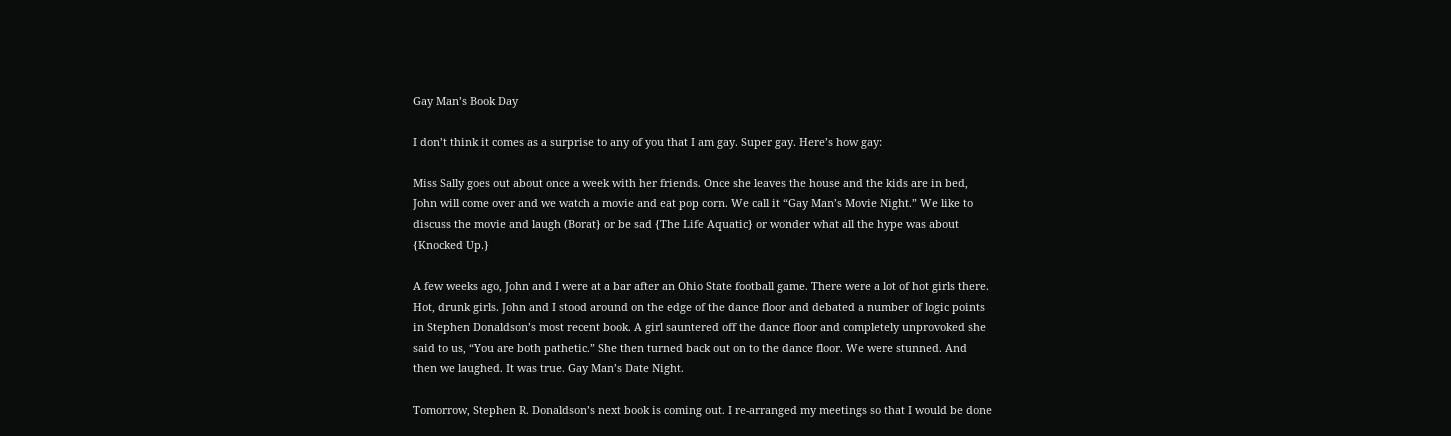Gay Man’s Book Day

I don’t think it comes as a surprise to any of you that I am gay. Super gay. Here’s how gay:

Miss Sally goes out about once a week with her friends. Once she leaves the house and the kids are in bed, John will come over and we watch a movie and eat pop corn. We call it “Gay Man’s Movie Night.” We like to discuss the movie and laugh (Borat} or be sad {The Life Aquatic} or wonder what all the hype was about {Knocked Up.}

A few weeks ago, John and I were at a bar after an Ohio State football game. There were a lot of hot girls there. Hot, drunk girls. John and I stood around on the edge of the dance floor and debated a number of logic points in Stephen Donaldson’s most recent book. A girl sauntered off the dance floor and completely unprovoked she said to us, “You are both pathetic.” She then turned back out on to the dance floor. We were stunned. And then we laughed. It was true. Gay Man’s Date Night.

Tomorrow, Stephen R. Donaldson’s next book is coming out. I re-arranged my meetings so that I would be done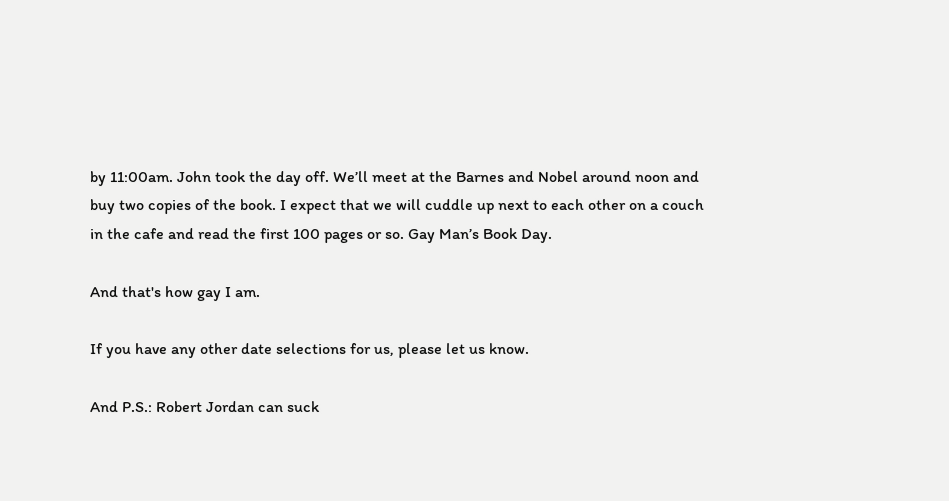by 11:00am. John took the day off. We’ll meet at the Barnes and Nobel around noon and buy two copies of the book. I expect that we will cuddle up next to each other on a couch in the cafe and read the first 100 pages or so. Gay Man’s Book Day.

And that's how gay I am.

If you have any other date selections for us, please let us know.

And P.S.: Robert Jordan can suck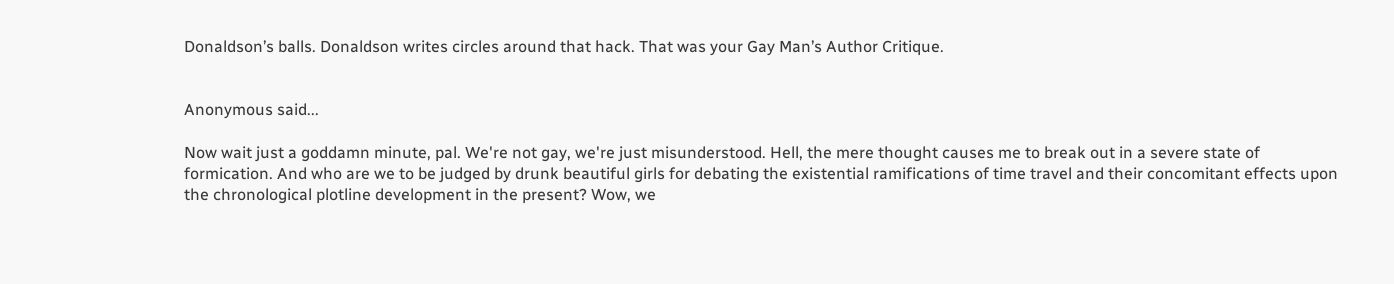Donaldson’s balls. Donaldson writes circles around that hack. That was your Gay Man’s Author Critique.


Anonymous said...

Now wait just a goddamn minute, pal. We're not gay, we're just misunderstood. Hell, the mere thought causes me to break out in a severe state of formication. And who are we to be judged by drunk beautiful girls for debating the existential ramifications of time travel and their concomitant effects upon the chronological plotline development in the present? Wow, we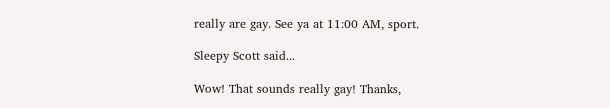really are gay. See ya at 11:00 AM, sport.

Sleepy Scott said...

Wow! That sounds really gay! Thanks,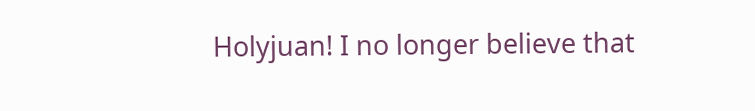Holyjuan! I no longer believe that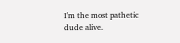I'm the most pathetic dude alive.